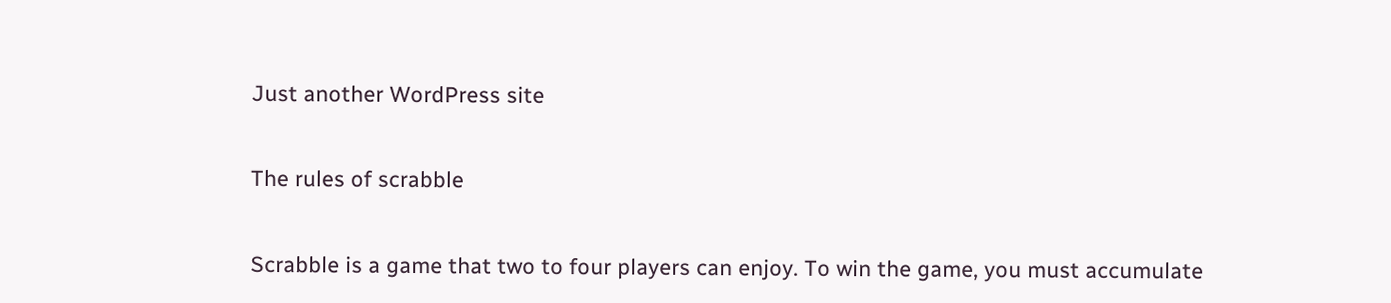Just another WordPress site


The rules of scrabble


Scrabble is a game that two to four players can enjoy. To win the game, you must accumulate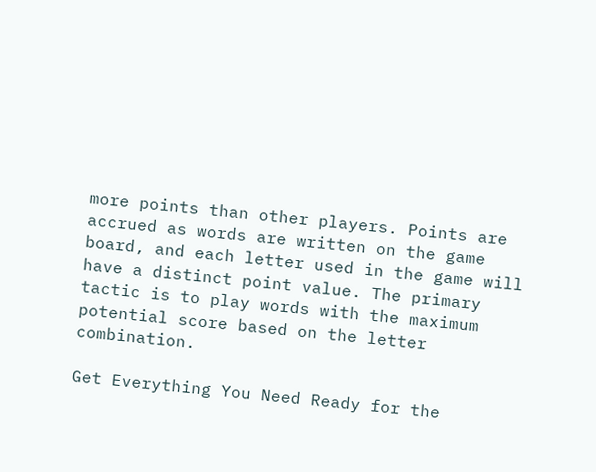more points than other players. Points are accrued as words are written on the game board, and each letter used in the game will have a distinct point value. The primary tactic is to play words with the maximum potential score based on the letter combination.

Get Everything You Need Ready for the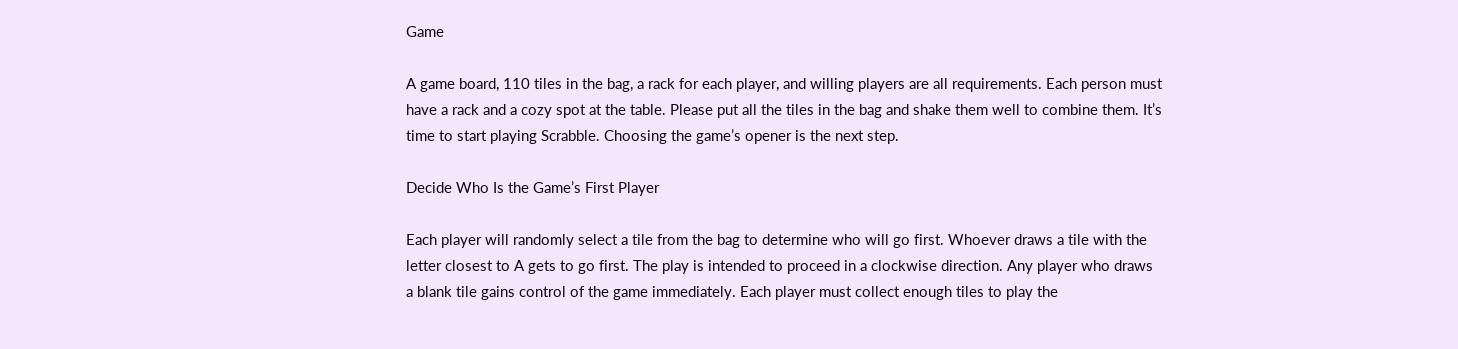Game

A game board, 110 tiles in the bag, a rack for each player, and willing players are all requirements. Each person must have a rack and a cozy spot at the table. Please put all the tiles in the bag and shake them well to combine them. It’s time to start playing Scrabble. Choosing the game’s opener is the next step.

Decide Who Is the Game’s First Player

Each player will randomly select a tile from the bag to determine who will go first. Whoever draws a tile with the letter closest to A gets to go first. The play is intended to proceed in a clockwise direction. Any player who draws a blank tile gains control of the game immediately. Each player must collect enough tiles to play the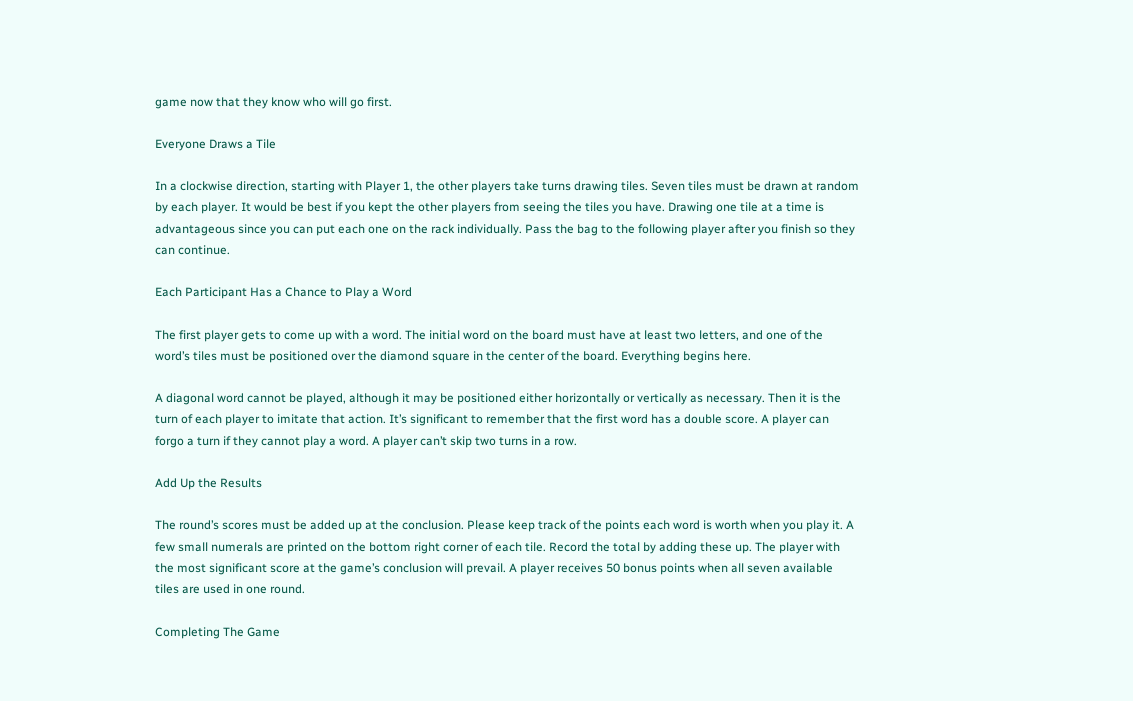game now that they know who will go first.

Everyone Draws a Tile

In a clockwise direction, starting with Player 1, the other players take turns drawing tiles. Seven tiles must be drawn at random by each player. It would be best if you kept the other players from seeing the tiles you have. Drawing one tile at a time is advantageous since you can put each one on the rack individually. Pass the bag to the following player after you finish so they can continue.

Each Participant Has a Chance to Play a Word

The first player gets to come up with a word. The initial word on the board must have at least two letters, and one of the word’s tiles must be positioned over the diamond square in the center of the board. Everything begins here.

A diagonal word cannot be played, although it may be positioned either horizontally or vertically as necessary. Then it is the turn of each player to imitate that action. It’s significant to remember that the first word has a double score. A player can forgo a turn if they cannot play a word. A player can’t skip two turns in a row.

Add Up the Results

The round’s scores must be added up at the conclusion. Please keep track of the points each word is worth when you play it. A few small numerals are printed on the bottom right corner of each tile. Record the total by adding these up. The player with the most significant score at the game’s conclusion will prevail. A player receives 50 bonus points when all seven available tiles are used in one round.

Completing The Game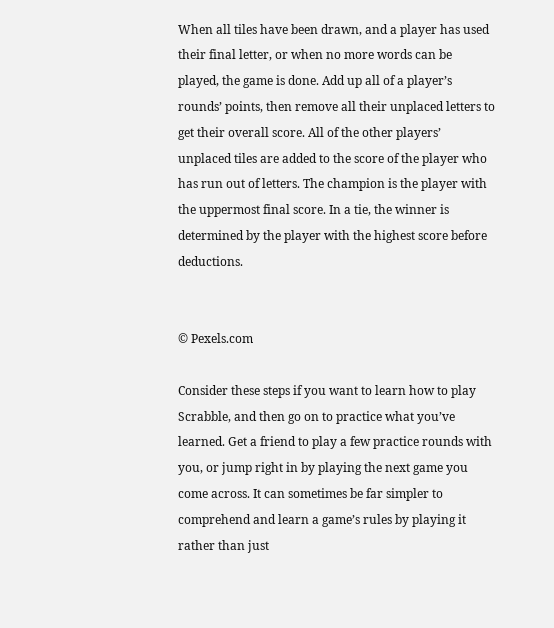When all tiles have been drawn, and a player has used their final letter, or when no more words can be played, the game is done. Add up all of a player’s rounds’ points, then remove all their unplaced letters to get their overall score. All of the other players’ unplaced tiles are added to the score of the player who has run out of letters. The champion is the player with the uppermost final score. In a tie, the winner is determined by the player with the highest score before deductions.


© Pexels.com

Consider these steps if you want to learn how to play Scrabble, and then go on to practice what you’ve learned. Get a friend to play a few practice rounds with you, or jump right in by playing the next game you come across. It can sometimes be far simpler to comprehend and learn a game’s rules by playing it rather than just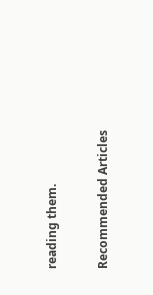reading them.

Recommended Articles